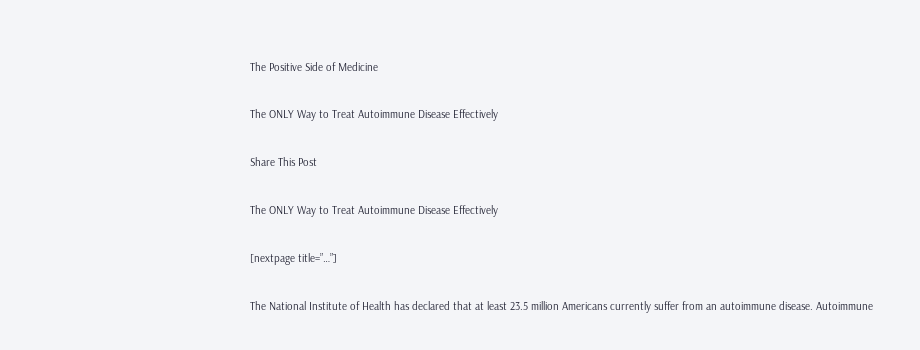The Positive Side of Medicine

The ONLY Way to Treat Autoimmune Disease Effectively

Share This Post

The ONLY Way to Treat Autoimmune Disease Effectively

[nextpage title=”…”]

The National Institute of Health has declared that at least 23.5 million Americans currently suffer from an autoimmune disease. Autoimmune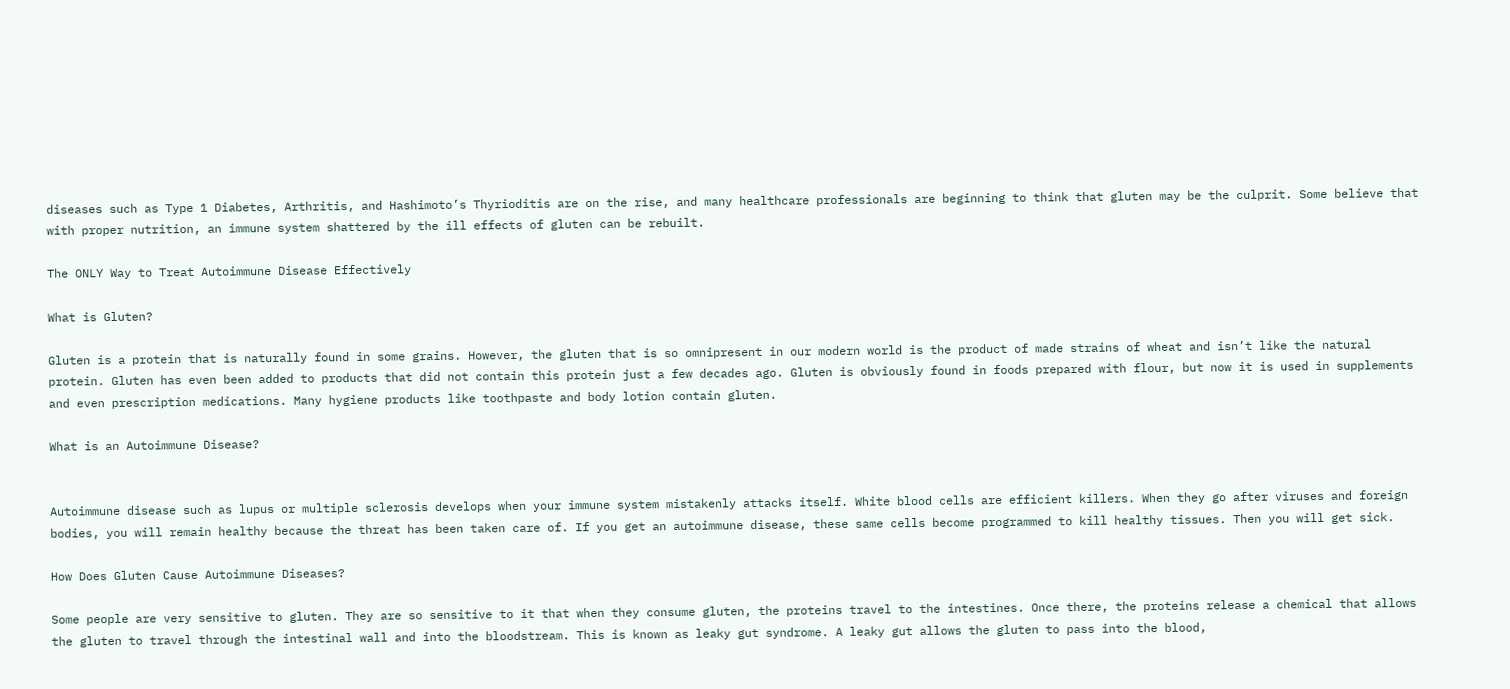diseases such as Type 1 Diabetes, Arthritis, and Hashimoto’s Thyrioditis are on the rise, and many healthcare professionals are beginning to think that gluten may be the culprit. Some believe that with proper nutrition, an immune system shattered by the ill effects of gluten can be rebuilt.

The ONLY Way to Treat Autoimmune Disease Effectively

What is Gluten?

Gluten is a protein that is naturally found in some grains. However, the gluten that is so omnipresent in our modern world is the product of made strains of wheat and isn’t like the natural protein. Gluten has even been added to products that did not contain this protein just a few decades ago. Gluten is obviously found in foods prepared with flour, but now it is used in supplements and even prescription medications. Many hygiene products like toothpaste and body lotion contain gluten.

What is an Autoimmune Disease?


Autoimmune disease such as lupus or multiple sclerosis develops when your immune system mistakenly attacks itself. White blood cells are efficient killers. When they go after viruses and foreign bodies, you will remain healthy because the threat has been taken care of. If you get an autoimmune disease, these same cells become programmed to kill healthy tissues. Then you will get sick.

How Does Gluten Cause Autoimmune Diseases?

Some people are very sensitive to gluten. They are so sensitive to it that when they consume gluten, the proteins travel to the intestines. Once there, the proteins release a chemical that allows the gluten to travel through the intestinal wall and into the bloodstream. This is known as leaky gut syndrome. A leaky gut allows the gluten to pass into the blood,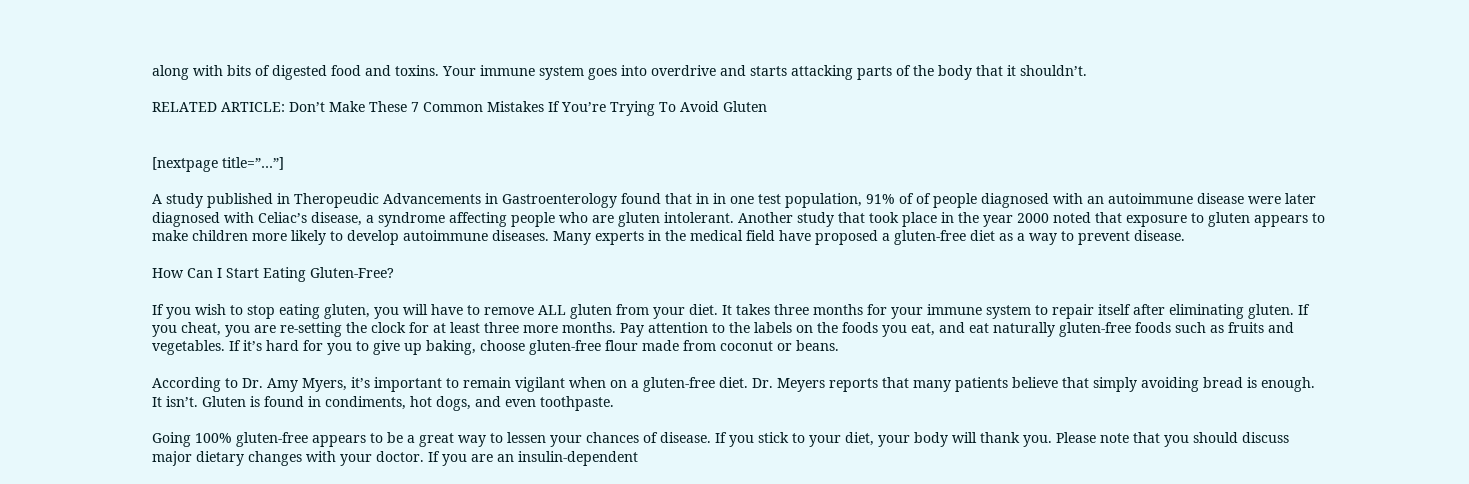along with bits of digested food and toxins. Your immune system goes into overdrive and starts attacking parts of the body that it shouldn’t.

RELATED ARTICLE: Don’t Make These 7 Common Mistakes If You’re Trying To Avoid Gluten


[nextpage title=”…”]

A study published in Theropeudic Advancements in Gastroenterology found that in in one test population, 91% of of people diagnosed with an autoimmune disease were later diagnosed with Celiac’s disease, a syndrome affecting people who are gluten intolerant. Another study that took place in the year 2000 noted that exposure to gluten appears to make children more likely to develop autoimmune diseases. Many experts in the medical field have proposed a gluten-free diet as a way to prevent disease.

How Can I Start Eating Gluten-Free?

If you wish to stop eating gluten, you will have to remove ALL gluten from your diet. It takes three months for your immune system to repair itself after eliminating gluten. If you cheat, you are re-setting the clock for at least three more months. Pay attention to the labels on the foods you eat, and eat naturally gluten-free foods such as fruits and vegetables. If it’s hard for you to give up baking, choose gluten-free flour made from coconut or beans.

According to Dr. Amy Myers, it’s important to remain vigilant when on a gluten-free diet. Dr. Meyers reports that many patients believe that simply avoiding bread is enough. It isn’t. Gluten is found in condiments, hot dogs, and even toothpaste.

Going 100% gluten-free appears to be a great way to lessen your chances of disease. If you stick to your diet, your body will thank you. Please note that you should discuss major dietary changes with your doctor. If you are an insulin-dependent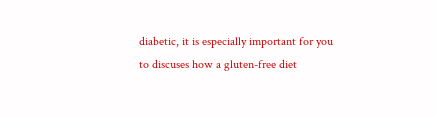diabetic, it is especially important for you to discuses how a gluten-free diet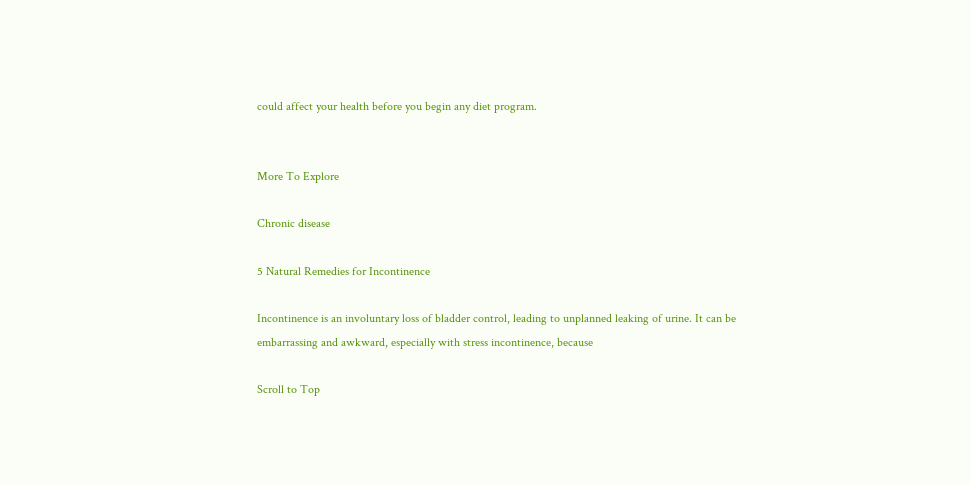could affect your health before you begin any diet program.


More To Explore

Chronic disease

5 Natural Remedies for Incontinence

Incontinence is an involuntary loss of bladder control, leading to unplanned leaking of urine. It can be embarrassing and awkward, especially with stress incontinence, because

Scroll to Top